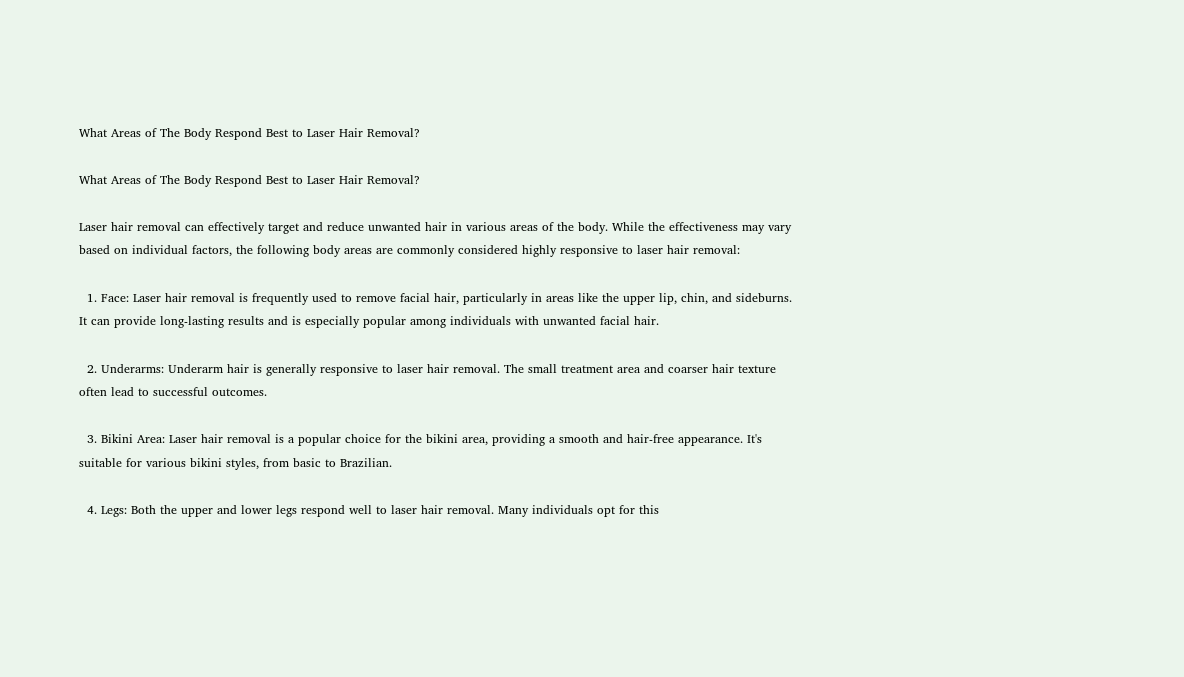What Areas of The Body Respond Best to Laser Hair Removal?

What Areas of The Body Respond Best to Laser Hair Removal?

Laser hair removal can effectively target and reduce unwanted hair in various areas of the body. While the effectiveness may vary based on individual factors, the following body areas are commonly considered highly responsive to laser hair removal:

  1. Face: Laser hair removal is frequently used to remove facial hair, particularly in areas like the upper lip, chin, and sideburns. It can provide long-lasting results and is especially popular among individuals with unwanted facial hair.

  2. Underarms: Underarm hair is generally responsive to laser hair removal. The small treatment area and coarser hair texture often lead to successful outcomes.

  3. Bikini Area: Laser hair removal is a popular choice for the bikini area, providing a smooth and hair-free appearance. It's suitable for various bikini styles, from basic to Brazilian.

  4. Legs: Both the upper and lower legs respond well to laser hair removal. Many individuals opt for this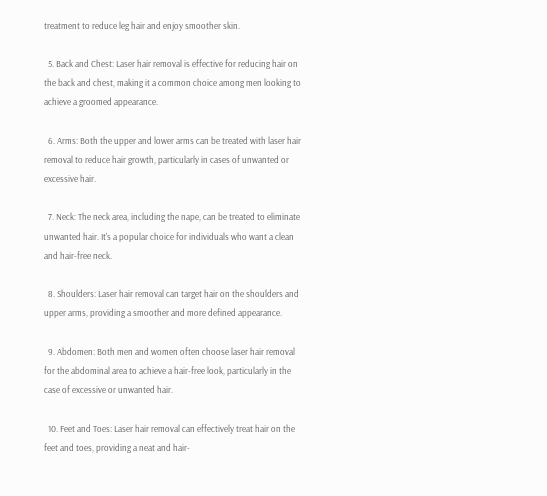treatment to reduce leg hair and enjoy smoother skin.

  5. Back and Chest: Laser hair removal is effective for reducing hair on the back and chest, making it a common choice among men looking to achieve a groomed appearance.

  6. Arms: Both the upper and lower arms can be treated with laser hair removal to reduce hair growth, particularly in cases of unwanted or excessive hair.

  7. Neck: The neck area, including the nape, can be treated to eliminate unwanted hair. It's a popular choice for individuals who want a clean and hair-free neck.

  8. Shoulders: Laser hair removal can target hair on the shoulders and upper arms, providing a smoother and more defined appearance.

  9. Abdomen: Both men and women often choose laser hair removal for the abdominal area to achieve a hair-free look, particularly in the case of excessive or unwanted hair.

  10. Feet and Toes: Laser hair removal can effectively treat hair on the feet and toes, providing a neat and hair-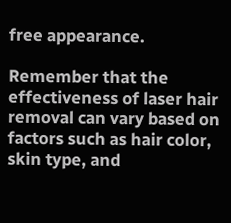free appearance.

Remember that the effectiveness of laser hair removal can vary based on factors such as hair color, skin type, and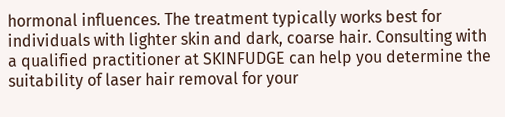hormonal influences. The treatment typically works best for individuals with lighter skin and dark, coarse hair. Consulting with a qualified practitioner at SKINFUDGE can help you determine the suitability of laser hair removal for your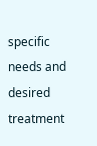specific needs and desired treatment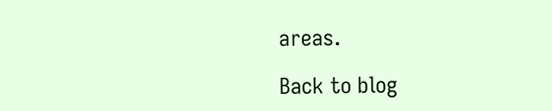areas.

Back to blog